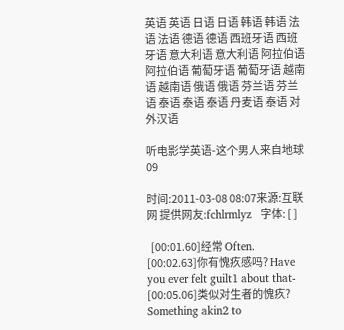英语 英语 日语 日语 韩语 韩语 法语 法语 德语 德语 西班牙语 西班牙语 意大利语 意大利语 阿拉伯语 阿拉伯语 葡萄牙语 葡萄牙语 越南语 越南语 俄语 俄语 芬兰语 芬兰语 泰语 泰语 泰语 丹麦语 泰语 对外汉语

听电影学英语-这个男人来自地球 09

时间:2011-03-08 08:07来源:互联网 提供网友:fchlrmlyz   字体: [ ]

  [00:01.60]经常 Often.
[00:02.63]你有愧疚感吗? Have you ever felt guilt1 about that-
[00:05.06]类似对生者的愧疚? Something akin2 to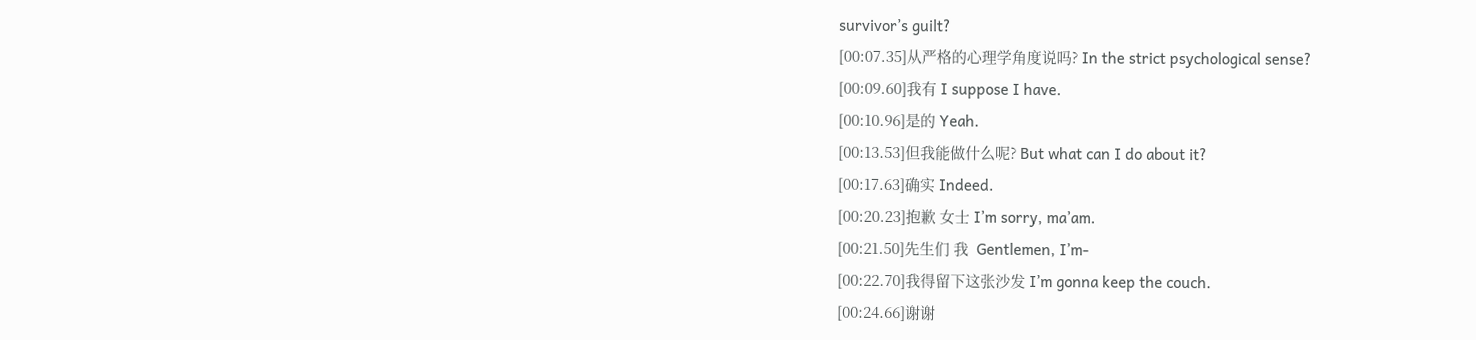survivor’s guilt?
[00:07.35]从严格的心理学角度说吗? In the strict psychological sense?
[00:09.60]我有 I suppose I have.
[00:10.96]是的 Yeah.
[00:13.53]但我能做什么呢? But what can I do about it?
[00:17.63]确实 Indeed.
[00:20.23]抱歉 女士 I’m sorry, ma’am.
[00:21.50]先生们 我  Gentlemen, I’m-
[00:22.70]我得留下这张沙发 I’m gonna keep the couch.
[00:24.66]谢谢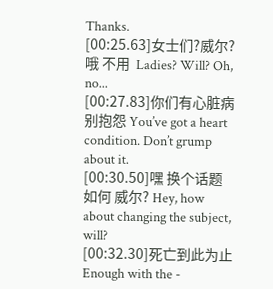Thanks.
[00:25.63]女士们?威尔?哦 不用  Ladies? Will? Oh, no...
[00:27.83]你们有心脏病 别抱怨 You’ve got a heart condition. Don’t grump about it.
[00:30.50]嘿 换个话题如何 威尔? Hey, how about changing the subject, will?
[00:32.30]死亡到此为止 Enough with the -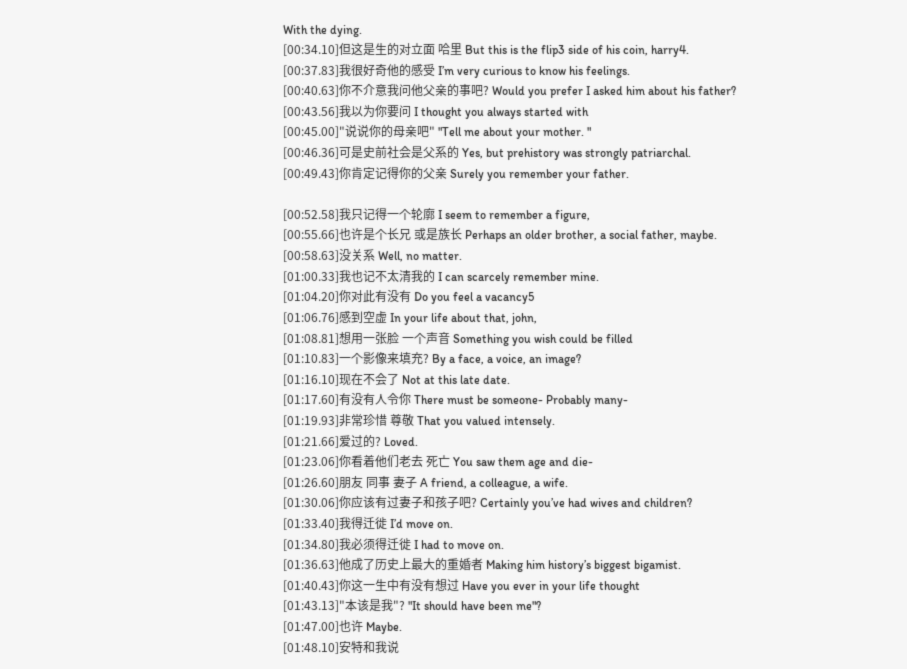With the dying.
[00:34.10]但这是生的对立面 哈里 But this is the flip3 side of his coin, harry4.
[00:37.83]我很好奇他的感受 I’m very curious to know his feelings.
[00:40.63]你不介意我问他父亲的事吧? Would you prefer I asked him about his father?
[00:43.56]我以为你要问 I thought you always started with
[00:45.00]"说说你的母亲吧" "Tell me about your mother. "
[00:46.36]可是史前社会是父系的 Yes, but prehistory was strongly patriarchal.
[00:49.43]你肯定记得你的父亲 Surely you remember your father.

[00:52.58]我只记得一个轮廓 I seem to remember a figure,
[00:55.66]也许是个长兄 或是族长 Perhaps an older brother, a social father, maybe.
[00:58.63]没关系 Well, no matter.
[01:00.33]我也记不太清我的 I can scarcely remember mine.
[01:04.20]你对此有没有 Do you feel a vacancy5
[01:06.76]感到空虚 In your life about that, john,
[01:08.81]想用一张脸 一个声音 Something you wish could be filled
[01:10.83]一个影像来填充? By a face, a voice, an image?
[01:16.10]现在不会了 Not at this late date.
[01:17.60]有没有人令你 There must be someone- Probably many-
[01:19.93]非常珍惜 尊敬 That you valued intensely.
[01:21.66]爱过的? Loved.
[01:23.06]你看着他们老去 死亡 You saw them age and die-
[01:26.60]朋友 同事 妻子 A friend, a colleague, a wife.
[01:30.06]你应该有过妻子和孩子吧? Certainly you’ve had wives and children?
[01:33.40]我得迁徙 I’d move on.
[01:34.80]我必须得迁徙 I had to move on.
[01:36.63]他成了历史上最大的重婚者 Making him history’s biggest bigamist.
[01:40.43]你这一生中有没有想过 Have you ever in your life thought
[01:43.13]"本该是我"? "It should have been me"?
[01:47.00]也许 Maybe.
[01:48.10]安特和我说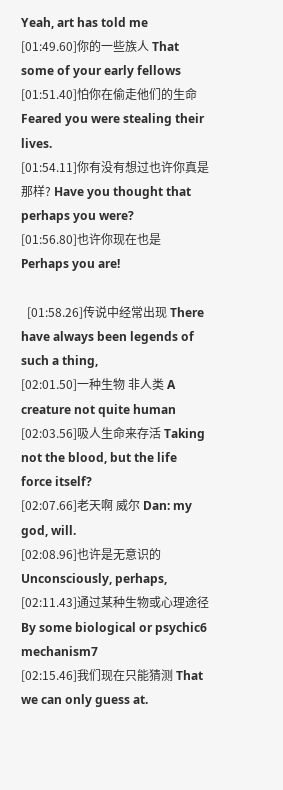Yeah, art has told me
[01:49.60]你的一些族人 That some of your early fellows
[01:51.40]怕你在偷走他们的生命 Feared you were stealing their lives.
[01:54.11]你有没有想过也许你真是那样? Have you thought that perhaps you were?
[01:56.80]也许你现在也是 Perhaps you are!

  [01:58.26]传说中经常出现 There have always been legends of such a thing,
[02:01.50]一种生物 非人类 A creature not quite human
[02:03.56]吸人生命来存活 Taking not the blood, but the life force itself?
[02:07.66]老天啊 威尔 Dan: my god, will.
[02:08.96]也许是无意识的 Unconsciously, perhaps,
[02:11.43]通过某种生物或心理途径 By some biological or psychic6 mechanism7
[02:15.46]我们现在只能猜测 That we can only guess at.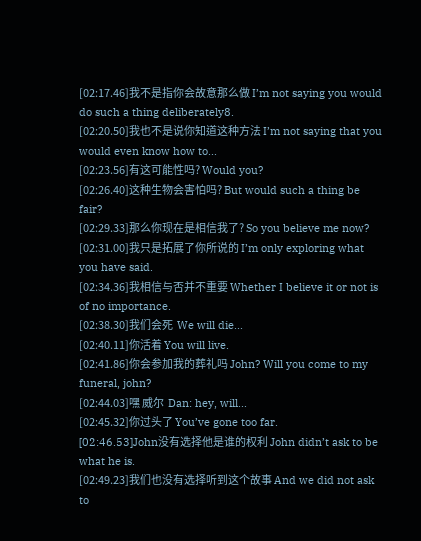[02:17.46]我不是指你会故意那么做 I’m not saying you would do such a thing deliberately8.
[02:20.50]我也不是说你知道这种方法 I’m not saying that you would even know how to...
[02:23.56]有这可能性吗? Would you?
[02:26.40]这种生物会害怕吗? But would such a thing be fair?
[02:29.33]那么你现在是相信我了? So you believe me now?
[02:31.00]我只是拓展了你所说的 I’m only exploring what you have said.
[02:34.36]我相信与否并不重要 Whether I believe it or not is of no importance.
[02:38.30]我们会死  We will die...
[02:40.11]你活着 You will live.
[02:41.86]你会参加我的葬礼吗 John? Will you come to my funeral, john?
[02:44.03]嘿 威尔  Dan: hey, will...
[02:45.32]你过头了 You’ve gone too far.
[02:46.53]John没有选择他是谁的权利 John didn’t ask to be what he is.
[02:49.23]我们也没有选择听到这个故事 And we did not ask to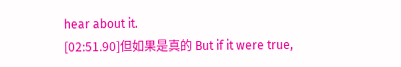hear about it.
[02:51.90]但如果是真的 But if it were true,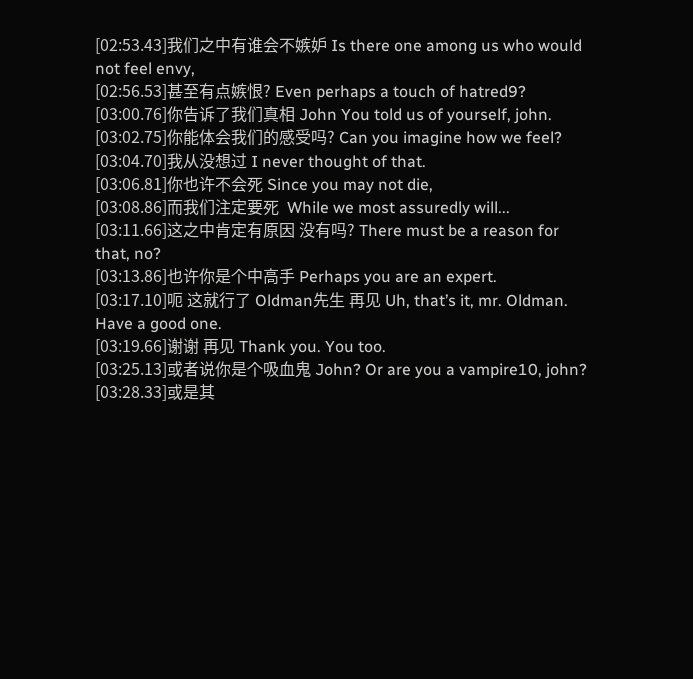[02:53.43]我们之中有谁会不嫉妒 Is there one among us who would not feel envy,
[02:56.53]甚至有点嫉恨? Even perhaps a touch of hatred9?
[03:00.76]你告诉了我们真相 John You told us of yourself, john.
[03:02.75]你能体会我们的感受吗? Can you imagine how we feel?
[03:04.70]我从没想过 I never thought of that.
[03:06.81]你也许不会死 Since you may not die,
[03:08.86]而我们注定要死  While we most assuredly will...
[03:11.66]这之中肯定有原因 没有吗? There must be a reason for that, no?
[03:13.86]也许你是个中高手 Perhaps you are an expert.
[03:17.10]呃 这就行了 Oldman先生 再见 Uh, that’s it, mr. Oldman. Have a good one.
[03:19.66]谢谢 再见 Thank you. You too.
[03:25.13]或者说你是个吸血鬼 John? Or are you a vampire10, john?
[03:28.33]或是其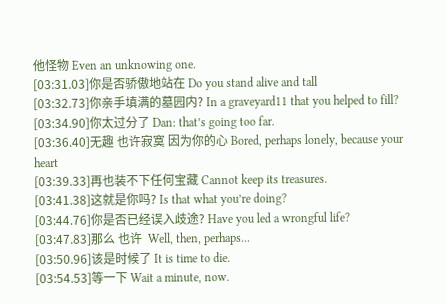他怪物 Even an unknowing one.
[03:31.03]你是否骄傲地站在 Do you stand alive and tall
[03:32.73]你亲手填满的墓园内? In a graveyard11 that you helped to fill?
[03:34.90]你太过分了 Dan: that’s going too far.
[03:36.40]无趣 也许寂寞 因为你的心 Bored, perhaps lonely, because your heart
[03:39.33]再也装不下任何宝藏 Cannot keep its treasures.
[03:41.38]这就是你吗? Is that what you’re doing?
[03:44.76]你是否已经误入歧途? Have you led a wrongful life?
[03:47.83]那么 也许  Well, then, perhaps...
[03:50.96]该是时候了 It is time to die.
[03:54.53]等一下 Wait a minute, now.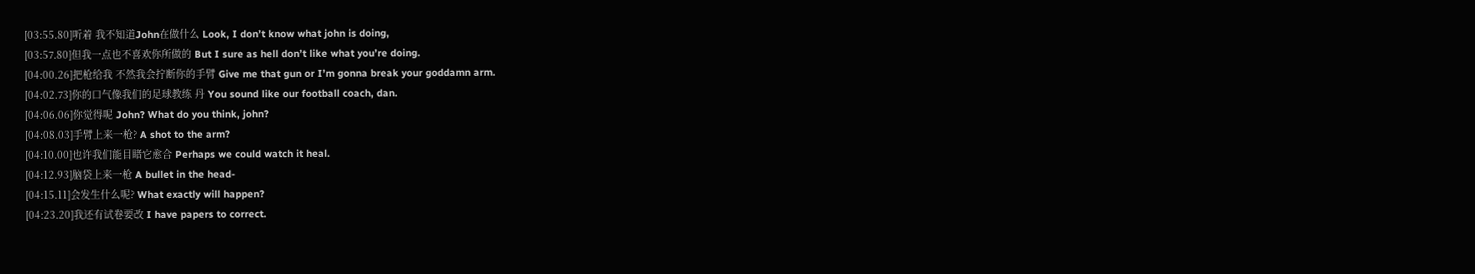[03:55.80]听着 我不知道John在做什么 Look, I don’t know what john is doing,
[03:57.80]但我一点也不喜欢你所做的 But I sure as hell don’t like what you’re doing.
[04:00.26]把枪给我 不然我会拧断你的手臂 Give me that gun or I’m gonna break your goddamn arm.
[04:02.73]你的口气像我们的足球教练 丹 You sound like our football coach, dan.
[04:06.06]你觉得呢 John? What do you think, john?
[04:08.03]手臂上来一枪? A shot to the arm?
[04:10.00]也许我们能目睹它愈合 Perhaps we could watch it heal.
[04:12.93]脑袋上来一枪 A bullet in the head-
[04:15.11]会发生什么呢? What exactly will happen?
[04:23.20]我还有试卷要改 I have papers to correct.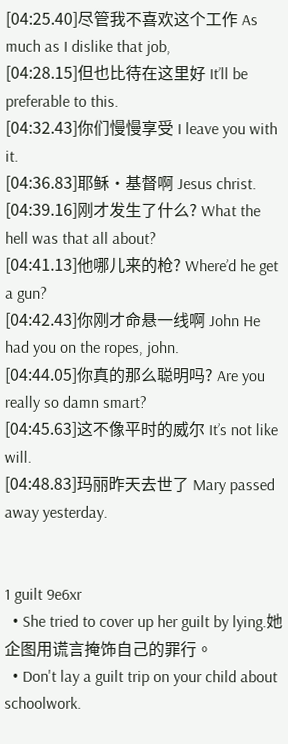[04:25.40]尽管我不喜欢这个工作 As much as I dislike that job,
[04:28.15]但也比待在这里好 It’ll be preferable to this.
[04:32.43]你们慢慢享受 I leave you with it.
[04:36.83]耶稣·基督啊 Jesus christ.
[04:39.16]刚才发生了什么? What the hell was that all about?
[04:41.13]他哪儿来的枪? Where’d he get a gun?
[04:42.43]你刚才命悬一线啊 John He had you on the ropes, john.
[04:44.05]你真的那么聪明吗? Are you really so damn smart?
[04:45.63]这不像平时的威尔 It’s not like will.
[04:48.83]玛丽昨天去世了 Mary passed away yesterday.


1 guilt 9e6xr
  • She tried to cover up her guilt by lying.她企图用谎言掩饰自己的罪行。
  • Don't lay a guilt trip on your child about schoolwork.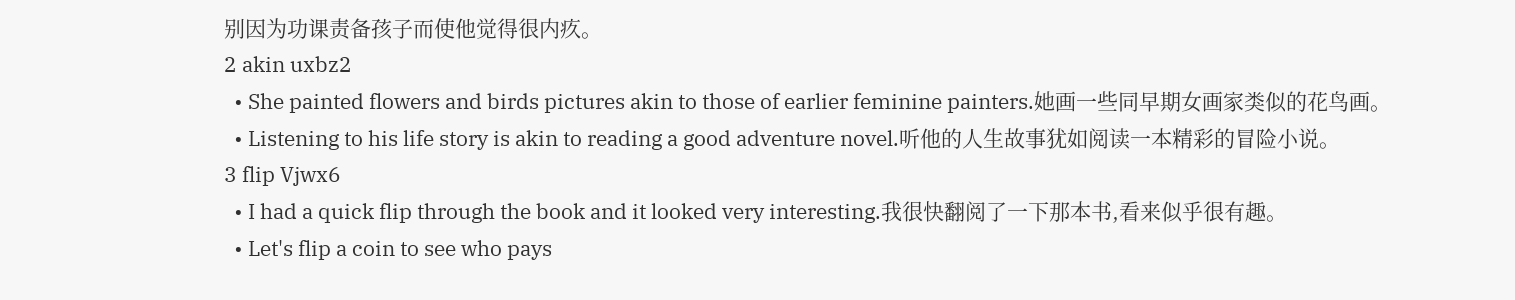别因为功课责备孩子而使他觉得很内疚。
2 akin uxbz2
  • She painted flowers and birds pictures akin to those of earlier feminine painters.她画一些同早期女画家类似的花鸟画。
  • Listening to his life story is akin to reading a good adventure novel.听他的人生故事犹如阅读一本精彩的冒险小说。
3 flip Vjwx6
  • I had a quick flip through the book and it looked very interesting.我很快翻阅了一下那本书,看来似乎很有趣。
  • Let's flip a coin to see who pays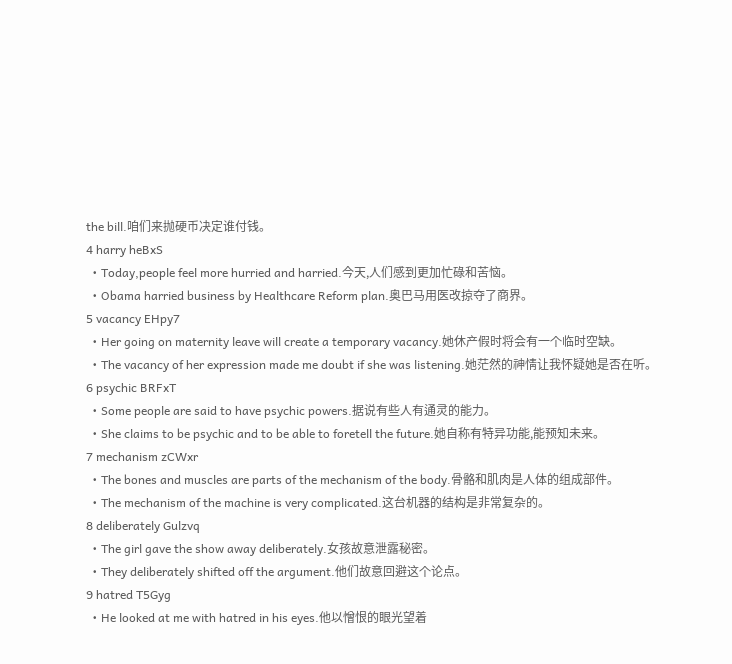the bill.咱们来抛硬币决定谁付钱。
4 harry heBxS
  • Today,people feel more hurried and harried.今天,人们感到更加忙碌和苦恼。
  • Obama harried business by Healthcare Reform plan.奥巴马用医改掠夺了商界。
5 vacancy EHpy7
  • Her going on maternity leave will create a temporary vacancy.她休产假时将会有一个临时空缺。
  • The vacancy of her expression made me doubt if she was listening.她茫然的神情让我怀疑她是否在听。
6 psychic BRFxT
  • Some people are said to have psychic powers.据说有些人有通灵的能力。
  • She claims to be psychic and to be able to foretell the future.她自称有特异功能,能预知未来。
7 mechanism zCWxr
  • The bones and muscles are parts of the mechanism of the body.骨骼和肌肉是人体的组成部件。
  • The mechanism of the machine is very complicated.这台机器的结构是非常复杂的。
8 deliberately Gulzvq
  • The girl gave the show away deliberately.女孩故意泄露秘密。
  • They deliberately shifted off the argument.他们故意回避这个论点。
9 hatred T5Gyg
  • He looked at me with hatred in his eyes.他以憎恨的眼光望着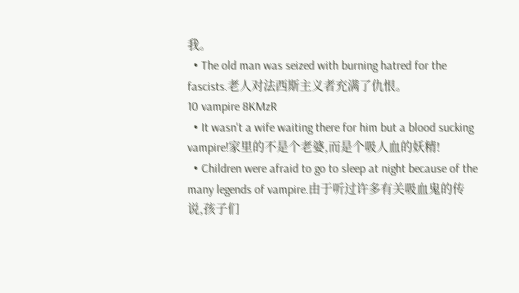我。
  • The old man was seized with burning hatred for the fascists.老人对法西斯主义者充满了仇恨。
10 vampire 8KMzR
  • It wasn't a wife waiting there for him but a blood sucking vampire!家里的不是个老婆,而是个吸人血的妖精!
  • Children were afraid to go to sleep at night because of the many legends of vampire.由于听过许多有关吸血鬼的传说,孩子们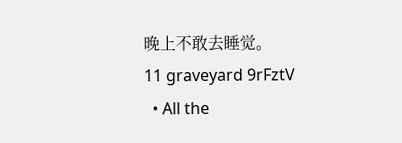晚上不敢去睡觉。
11 graveyard 9rFztV
  • All the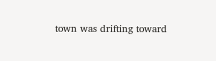town was drifting toward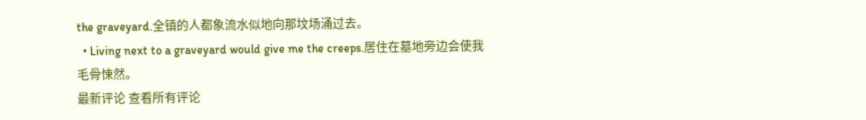the graveyard.全镇的人都象流水似地向那坟场涌过去。
  • Living next to a graveyard would give me the creeps.居住在墓地旁边会使我毛骨悚然。
最新评论 查看所有评论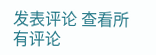发表评论 查看所有评论